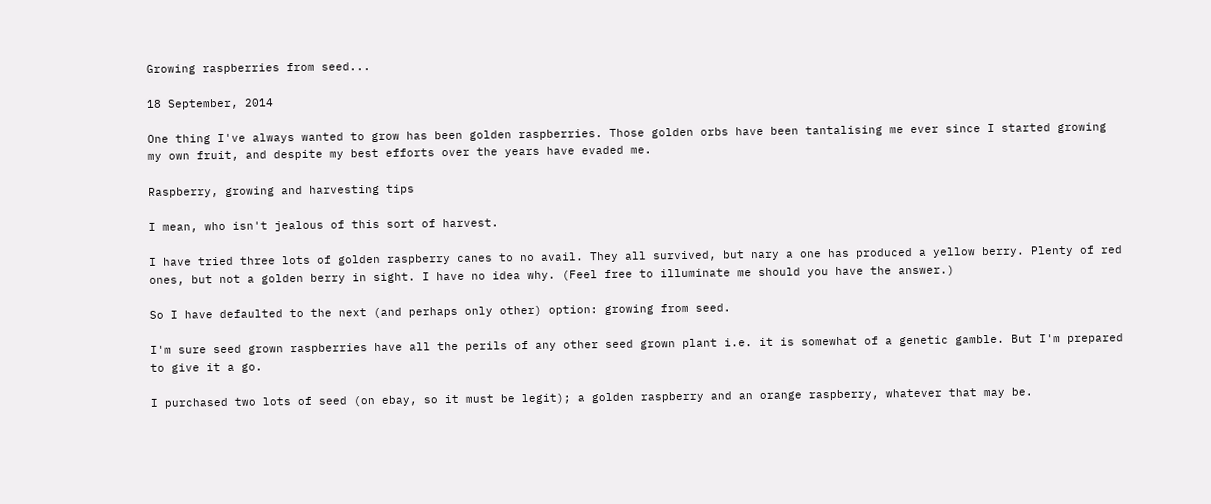Growing raspberries from seed...

18 September, 2014

One thing I've always wanted to grow has been golden raspberries. Those golden orbs have been tantalising me ever since I started growing my own fruit, and despite my best efforts over the years have evaded me.

Raspberry, growing and harvesting tips

I mean, who isn't jealous of this sort of harvest.

I have tried three lots of golden raspberry canes to no avail. They all survived, but nary a one has produced a yellow berry. Plenty of red ones, but not a golden berry in sight. I have no idea why. (Feel free to illuminate me should you have the answer.)

So I have defaulted to the next (and perhaps only other) option: growing from seed.

I'm sure seed grown raspberries have all the perils of any other seed grown plant i.e. it is somewhat of a genetic gamble. But I'm prepared to give it a go.

I purchased two lots of seed (on ebay, so it must be legit); a golden raspberry and an orange raspberry, whatever that may be.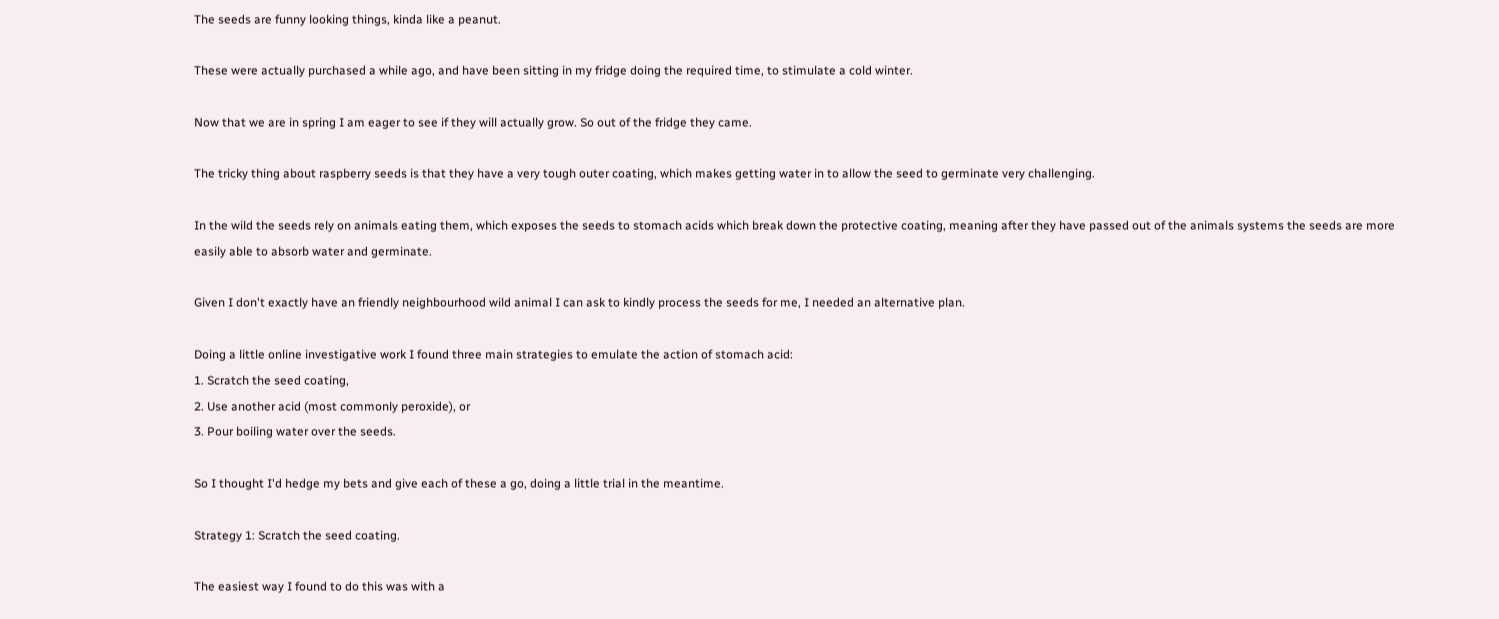The seeds are funny looking things, kinda like a peanut.

These were actually purchased a while ago, and have been sitting in my fridge doing the required time, to stimulate a cold winter.

Now that we are in spring I am eager to see if they will actually grow. So out of the fridge they came.

The tricky thing about raspberry seeds is that they have a very tough outer coating, which makes getting water in to allow the seed to germinate very challenging.

In the wild the seeds rely on animals eating them, which exposes the seeds to stomach acids which break down the protective coating, meaning after they have passed out of the animals systems the seeds are more easily able to absorb water and germinate.

Given I don't exactly have an friendly neighbourhood wild animal I can ask to kindly process the seeds for me, I needed an alternative plan.

Doing a little online investigative work I found three main strategies to emulate the action of stomach acid:
1. Scratch the seed coating,
2. Use another acid (most commonly peroxide), or
3. Pour boiling water over the seeds.

So I thought I'd hedge my bets and give each of these a go, doing a little trial in the meantime.

Strategy 1: Scratch the seed coating.

The easiest way I found to do this was with a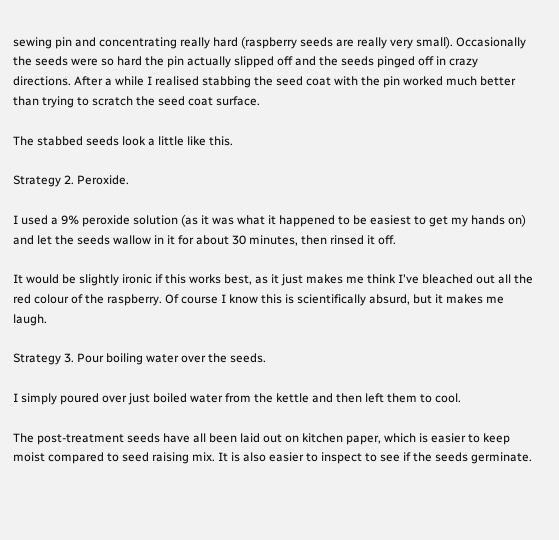sewing pin and concentrating really hard (raspberry seeds are really very small). Occasionally the seeds were so hard the pin actually slipped off and the seeds pinged off in crazy directions. After a while I realised stabbing the seed coat with the pin worked much better than trying to scratch the seed coat surface.

The stabbed seeds look a little like this.

Strategy 2. Peroxide.

I used a 9% peroxide solution (as it was what it happened to be easiest to get my hands on) and let the seeds wallow in it for about 30 minutes, then rinsed it off.

It would be slightly ironic if this works best, as it just makes me think I've bleached out all the red colour of the raspberry. Of course I know this is scientifically absurd, but it makes me laugh.

Strategy 3. Pour boiling water over the seeds.

I simply poured over just boiled water from the kettle and then left them to cool.

The post-treatment seeds have all been laid out on kitchen paper, which is easier to keep moist compared to seed raising mix. It is also easier to inspect to see if the seeds germinate.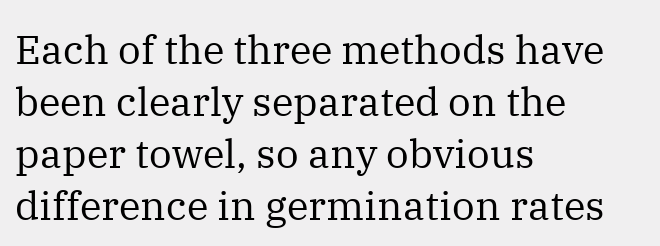Each of the three methods have been clearly separated on the paper towel, so any obvious difference in germination rates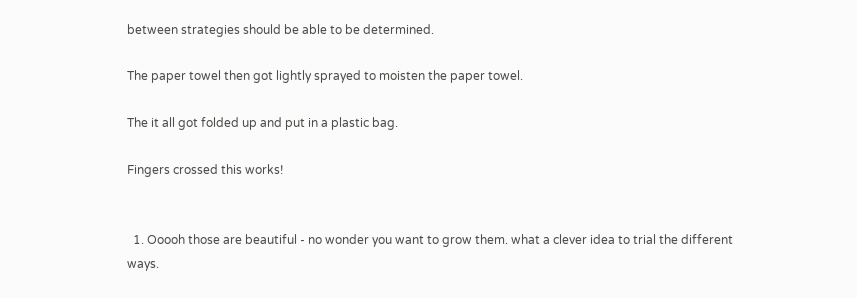between strategies should be able to be determined.

The paper towel then got lightly sprayed to moisten the paper towel.

The it all got folded up and put in a plastic bag.

Fingers crossed this works!


  1. Ooooh those are beautiful - no wonder you want to grow them. what a clever idea to trial the different ways.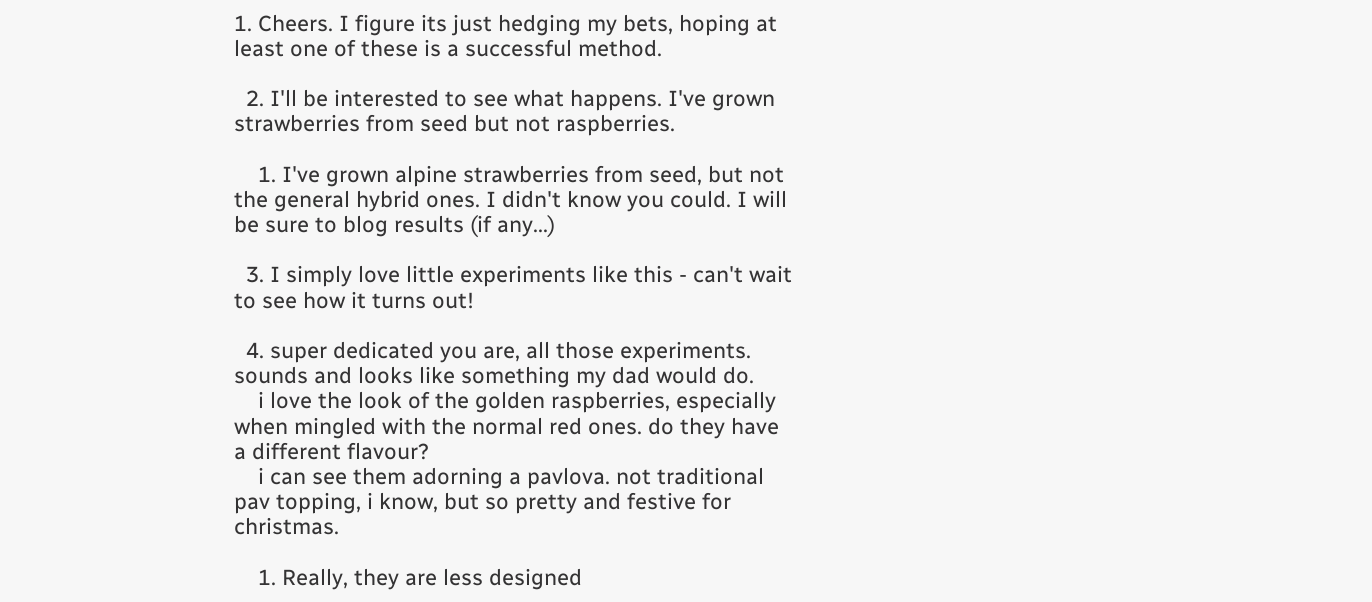1. Cheers. I figure its just hedging my bets, hoping at least one of these is a successful method.

  2. I'll be interested to see what happens. I've grown strawberries from seed but not raspberries.

    1. I've grown alpine strawberries from seed, but not the general hybrid ones. I didn't know you could. I will be sure to blog results (if any...)

  3. I simply love little experiments like this - can't wait to see how it turns out!

  4. super dedicated you are, all those experiments. sounds and looks like something my dad would do.
    i love the look of the golden raspberries, especially when mingled with the normal red ones. do they have a different flavour?
    i can see them adorning a pavlova. not traditional pav topping, i know, but so pretty and festive for christmas.

    1. Really, they are less designed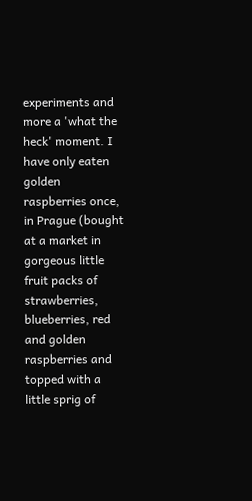experiments and more a 'what the heck' moment. I have only eaten golden raspberries once, in Prague (bought at a market in gorgeous little fruit packs of strawberries, blueberries, red and golden raspberries and topped with a little sprig of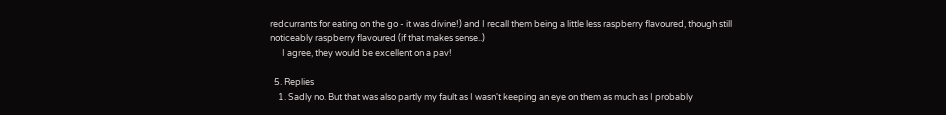redcurrants for eating on the go - it was divine!) and I recall them being a little less raspberry flavoured, though still noticeably raspberry flavoured (if that makes sense..)
      I agree, they would be excellent on a pav!

  5. Replies
    1. Sadly no. But that was also partly my fault as I wasn't keeping an eye on them as much as I probably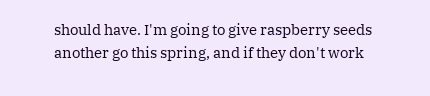should have. I'm going to give raspberry seeds another go this spring, and if they don't work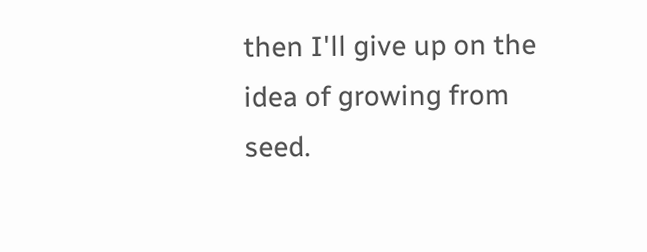then I'll give up on the idea of growing from seed.